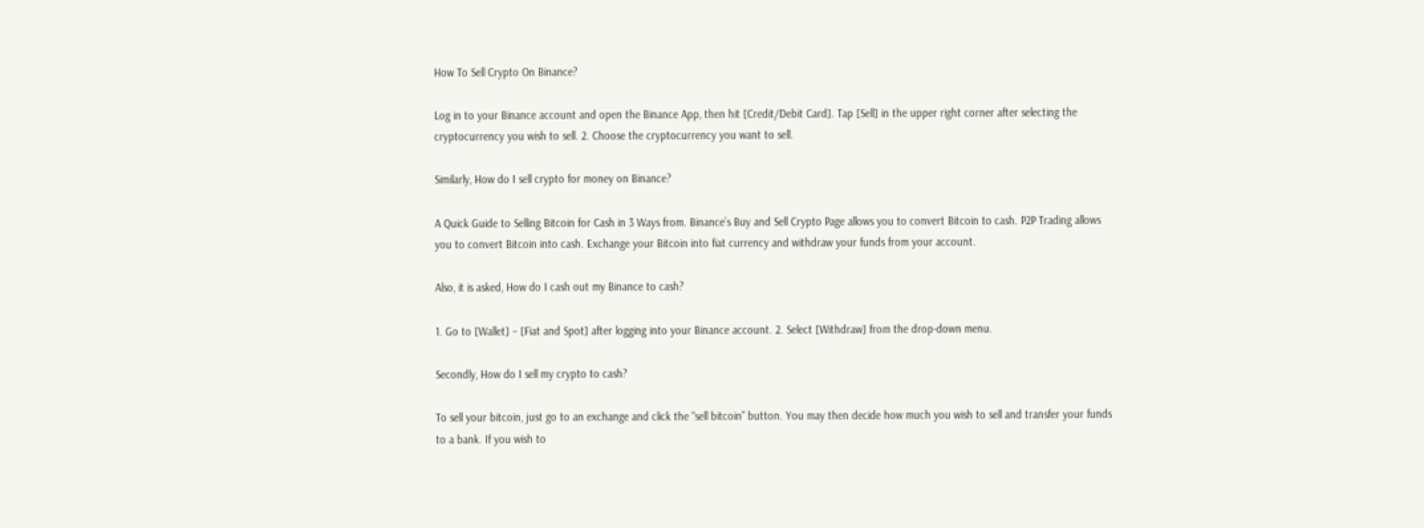How To Sell Crypto On Binance?

Log in to your Binance account and open the Binance App, then hit [Credit/Debit Card]. Tap [Sell] in the upper right corner after selecting the cryptocurrency you wish to sell. 2. Choose the cryptocurrency you want to sell.

Similarly, How do I sell crypto for money on Binance?

A Quick Guide to Selling Bitcoin for Cash in 3 Ways from. Binance’s Buy and Sell Crypto Page allows you to convert Bitcoin to cash. P2P Trading allows you to convert Bitcoin into cash. Exchange your Bitcoin into fiat currency and withdraw your funds from your account.

Also, it is asked, How do I cash out my Binance to cash?

1. Go to [Wallet] – [Fiat and Spot] after logging into your Binance account. 2. Select [Withdraw] from the drop-down menu.

Secondly, How do I sell my crypto to cash?

To sell your bitcoin, just go to an exchange and click the “sell bitcoin” button. You may then decide how much you wish to sell and transfer your funds to a bank. If you wish to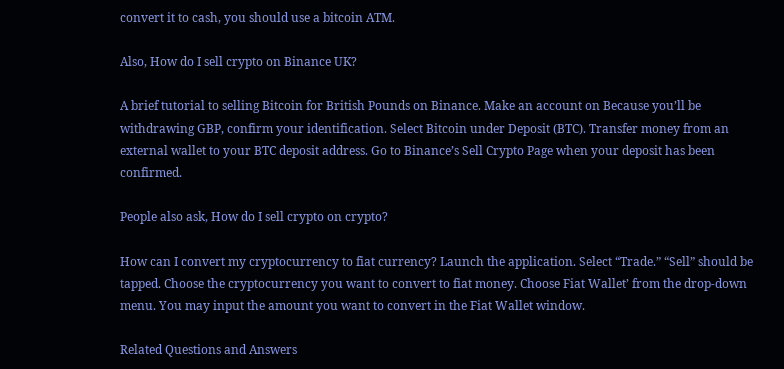convert it to cash, you should use a bitcoin ATM.

Also, How do I sell crypto on Binance UK?

A brief tutorial to selling Bitcoin for British Pounds on Binance. Make an account on Because you’ll be withdrawing GBP, confirm your identification. Select Bitcoin under Deposit (BTC). Transfer money from an external wallet to your BTC deposit address. Go to Binance’s Sell Crypto Page when your deposit has been confirmed.

People also ask, How do I sell crypto on crypto?

How can I convert my cryptocurrency to fiat currency? Launch the application. Select “Trade.” “Sell” should be tapped. Choose the cryptocurrency you want to convert to fiat money. Choose Fiat Wallet’ from the drop-down menu. You may input the amount you want to convert in the Fiat Wallet window.

Related Questions and Answers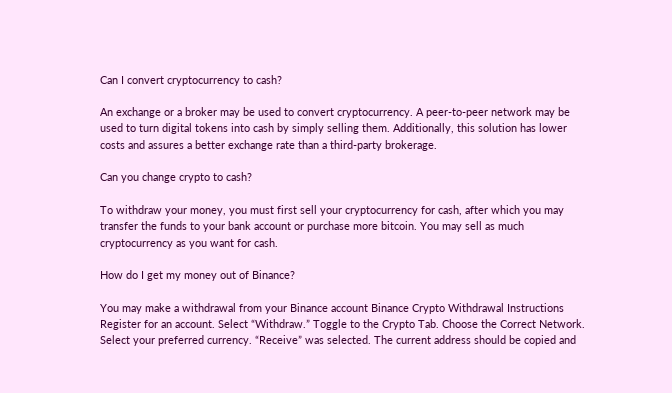Can I convert cryptocurrency to cash?

An exchange or a broker may be used to convert cryptocurrency. A peer-to-peer network may be used to turn digital tokens into cash by simply selling them. Additionally, this solution has lower costs and assures a better exchange rate than a third-party brokerage.

Can you change crypto to cash?

To withdraw your money, you must first sell your cryptocurrency for cash, after which you may transfer the funds to your bank account or purchase more bitcoin. You may sell as much cryptocurrency as you want for cash.

How do I get my money out of Binance?

You may make a withdrawal from your Binance account Binance Crypto Withdrawal Instructions Register for an account. Select “Withdraw.” Toggle to the Crypto Tab. Choose the Correct Network. Select your preferred currency. “Receive” was selected. The current address should be copied and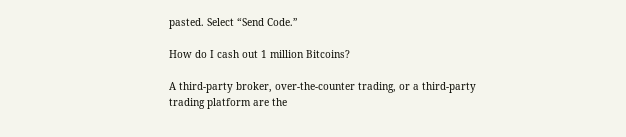pasted. Select “Send Code.”

How do I cash out 1 million Bitcoins?

A third-party broker, over-the-counter trading, or a third-party trading platform are the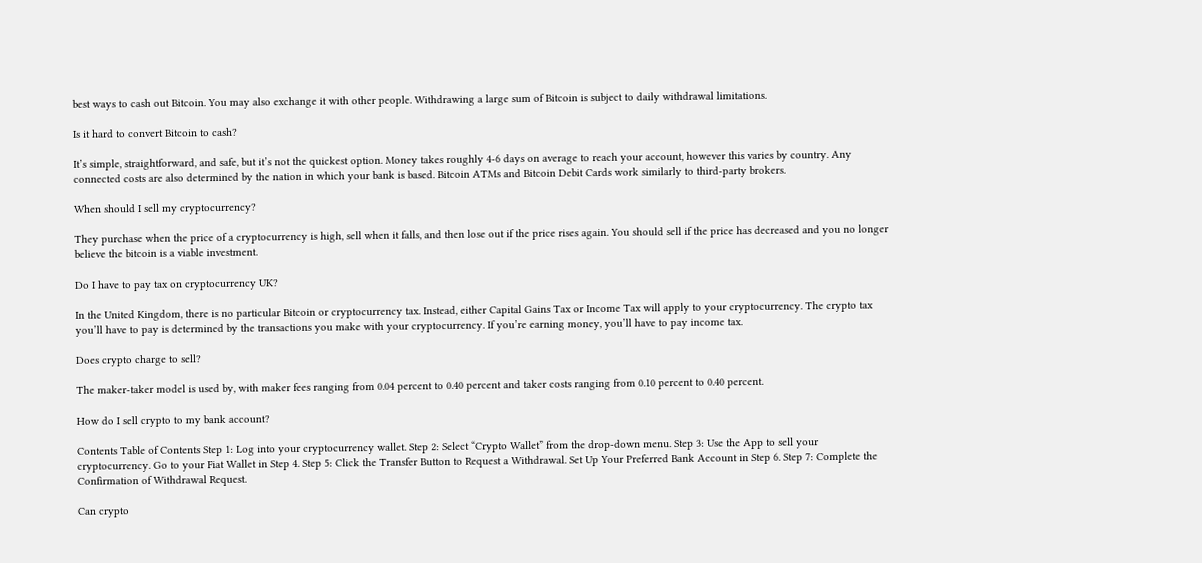best ways to cash out Bitcoin. You may also exchange it with other people. Withdrawing a large sum of Bitcoin is subject to daily withdrawal limitations.

Is it hard to convert Bitcoin to cash?

It’s simple, straightforward, and safe, but it’s not the quickest option. Money takes roughly 4-6 days on average to reach your account, however this varies by country. Any connected costs are also determined by the nation in which your bank is based. Bitcoin ATMs and Bitcoin Debit Cards work similarly to third-party brokers.

When should I sell my cryptocurrency?

They purchase when the price of a cryptocurrency is high, sell when it falls, and then lose out if the price rises again. You should sell if the price has decreased and you no longer believe the bitcoin is a viable investment.

Do I have to pay tax on cryptocurrency UK?

In the United Kingdom, there is no particular Bitcoin or cryptocurrency tax. Instead, either Capital Gains Tax or Income Tax will apply to your cryptocurrency. The crypto tax you’ll have to pay is determined by the transactions you make with your cryptocurrency. If you’re earning money, you’ll have to pay income tax.

Does crypto charge to sell?

The maker-taker model is used by, with maker fees ranging from 0.04 percent to 0.40 percent and taker costs ranging from 0.10 percent to 0.40 percent.

How do I sell crypto to my bank account?

Contents Table of Contents Step 1: Log into your cryptocurrency wallet. Step 2: Select “Crypto Wallet” from the drop-down menu. Step 3: Use the App to sell your cryptocurrency. Go to your Fiat Wallet in Step 4. Step 5: Click the Transfer Button to Request a Withdrawal. Set Up Your Preferred Bank Account in Step 6. Step 7: Complete the Confirmation of Withdrawal Request.

Can crypto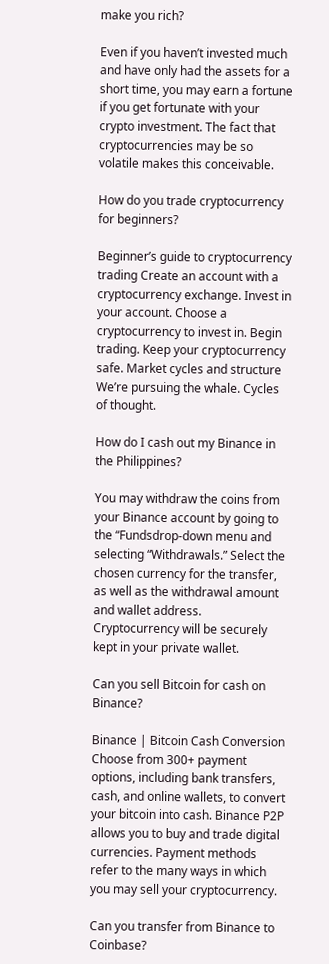make you rich?

Even if you haven’t invested much and have only had the assets for a short time, you may earn a fortune if you get fortunate with your crypto investment. The fact that cryptocurrencies may be so volatile makes this conceivable.

How do you trade cryptocurrency for beginners?

Beginner’s guide to cryptocurrency trading Create an account with a cryptocurrency exchange. Invest in your account. Choose a cryptocurrency to invest in. Begin trading. Keep your cryptocurrency safe. Market cycles and structure We’re pursuing the whale. Cycles of thought.

How do I cash out my Binance in the Philippines?

You may withdraw the coins from your Binance account by going to the “Fundsdrop-down menu and selecting “Withdrawals.” Select the chosen currency for the transfer, as well as the withdrawal amount and wallet address. Cryptocurrency will be securely kept in your private wallet.

Can you sell Bitcoin for cash on Binance?

Binance | Bitcoin Cash Conversion Choose from 300+ payment options, including bank transfers, cash, and online wallets, to convert your bitcoin into cash. Binance P2P allows you to buy and trade digital currencies. Payment methods refer to the many ways in which you may sell your cryptocurrency.

Can you transfer from Binance to Coinbase?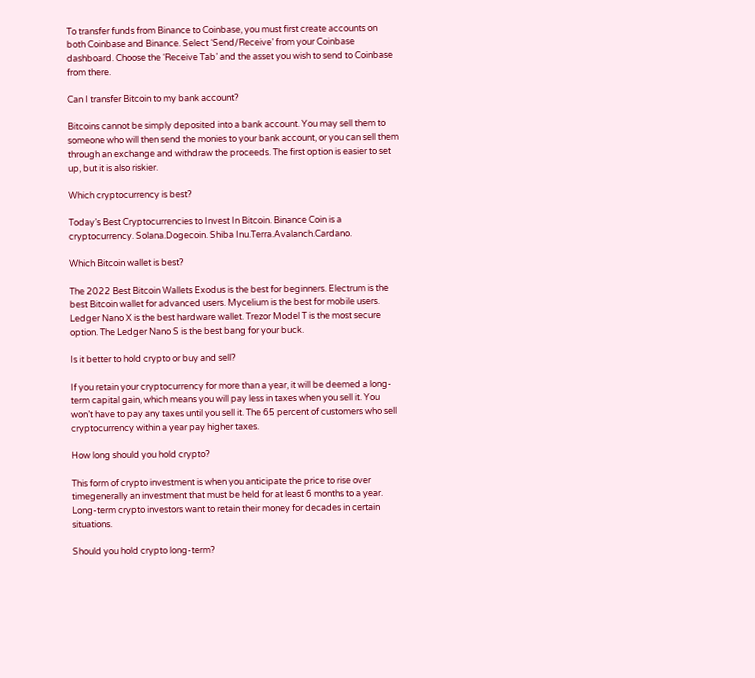To transfer funds from Binance to Coinbase, you must first create accounts on both Coinbase and Binance. Select ‘Send/Receive’ from your Coinbase dashboard. Choose the ‘Receive Tab’ and the asset you wish to send to Coinbase from there.

Can I transfer Bitcoin to my bank account?

Bitcoins cannot be simply deposited into a bank account. You may sell them to someone who will then send the monies to your bank account, or you can sell them through an exchange and withdraw the proceeds. The first option is easier to set up, but it is also riskier.

Which cryptocurrency is best?

Today’s Best Cryptocurrencies to Invest In Bitcoin. Binance Coin is a cryptocurrency. Solana.Dogecoin. Shiba Inu.Terra.Avalanch.Cardano.

Which Bitcoin wallet is best?

The 2022 Best Bitcoin Wallets Exodus is the best for beginners. Electrum is the best Bitcoin wallet for advanced users. Mycelium is the best for mobile users. Ledger Nano X is the best hardware wallet. Trezor Model T is the most secure option. The Ledger Nano S is the best bang for your buck.

Is it better to hold crypto or buy and sell?

If you retain your cryptocurrency for more than a year, it will be deemed a long-term capital gain, which means you will pay less in taxes when you sell it. You won’t have to pay any taxes until you sell it. The 65 percent of customers who sell cryptocurrency within a year pay higher taxes.

How long should you hold crypto?

This form of crypto investment is when you anticipate the price to rise over timegenerally an investment that must be held for at least 6 months to a year. Long-term crypto investors want to retain their money for decades in certain situations.

Should you hold crypto long-term?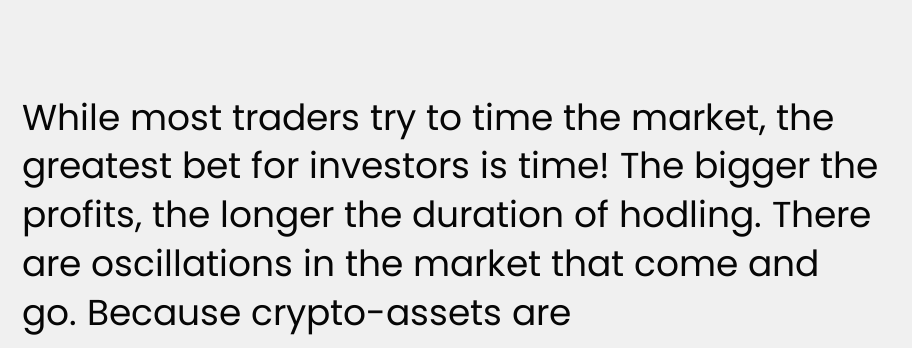While most traders try to time the market, the greatest bet for investors is time! The bigger the profits, the longer the duration of hodling. There are oscillations in the market that come and go. Because crypto-assets are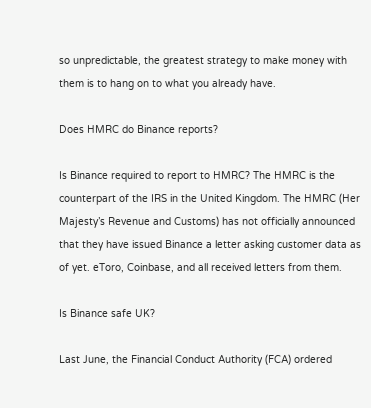so unpredictable, the greatest strategy to make money with them is to hang on to what you already have.

Does HMRC do Binance reports?

Is Binance required to report to HMRC? The HMRC is the counterpart of the IRS in the United Kingdom. The HMRC (Her Majesty’s Revenue and Customs) has not officially announced that they have issued Binance a letter asking customer data as of yet. eToro, Coinbase, and all received letters from them.

Is Binance safe UK?

Last June, the Financial Conduct Authority (FCA) ordered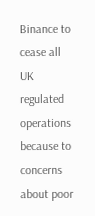Binance to cease all UK regulated operations because to concerns about poor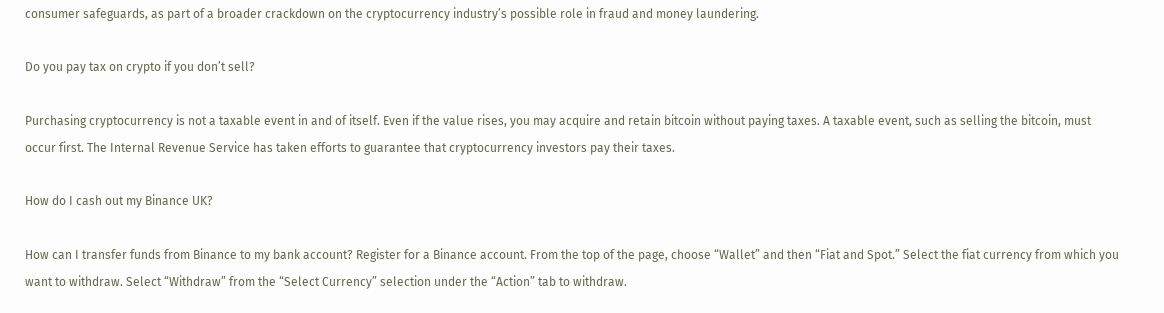consumer safeguards, as part of a broader crackdown on the cryptocurrency industry’s possible role in fraud and money laundering.

Do you pay tax on crypto if you don’t sell?

Purchasing cryptocurrency is not a taxable event in and of itself. Even if the value rises, you may acquire and retain bitcoin without paying taxes. A taxable event, such as selling the bitcoin, must occur first. The Internal Revenue Service has taken efforts to guarantee that cryptocurrency investors pay their taxes.

How do I cash out my Binance UK?

How can I transfer funds from Binance to my bank account? Register for a Binance account. From the top of the page, choose “Wallet” and then “Fiat and Spot.” Select the fiat currency from which you want to withdraw. Select “Withdraw” from the “Select Currency” selection under the “Action” tab to withdraw.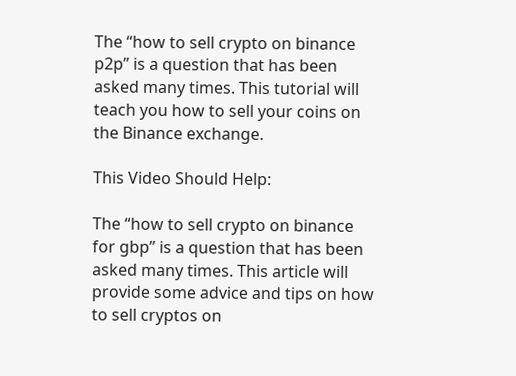The “how to sell crypto on binance p2p” is a question that has been asked many times. This tutorial will teach you how to sell your coins on the Binance exchange.

This Video Should Help:

The “how to sell crypto on binance for gbp” is a question that has been asked many times. This article will provide some advice and tips on how to sell cryptos on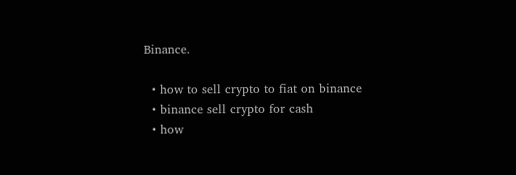Binance.

  • how to sell crypto to fiat on binance
  • binance sell crypto for cash
  • how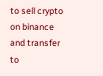to sell crypto on binance and transfer to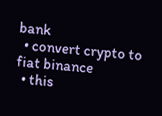bank
  • convert crypto to fiat binance
  • this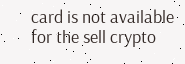card is not available for the sell crypto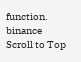function. binance
Scroll to Top